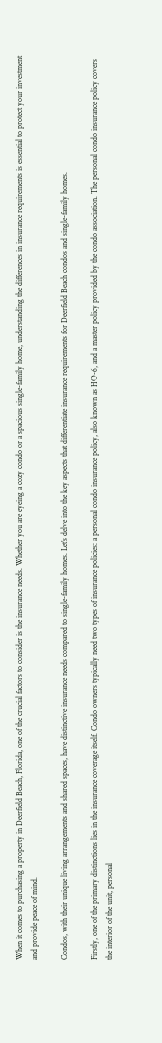When it comes to purchasing a property in Deerfield Beach, Florida, one of the crucial factors to consider is the insurance needs. Whether you are eyeing a cozy condo or a spacious single-family home, understanding the differences in insurance requirements is essential to protect your investment and provide peace of mind.

Condos, with their unique living arrangements and shared spaces, have distinctive insurance needs compared to single-family homes. Let’s delve into the key aspects that differentiate insurance requirements for Deerfield Beach condos and single-family homes.

Firstly, one of the primary distinctions lies in the insurance coverage itself. Condo owners typically need two types of insurance policies: a personal condo insurance policy, also known as HO-6, and a master policy provided by the condo association. The personal condo insurance policy covers the interior of the unit, personal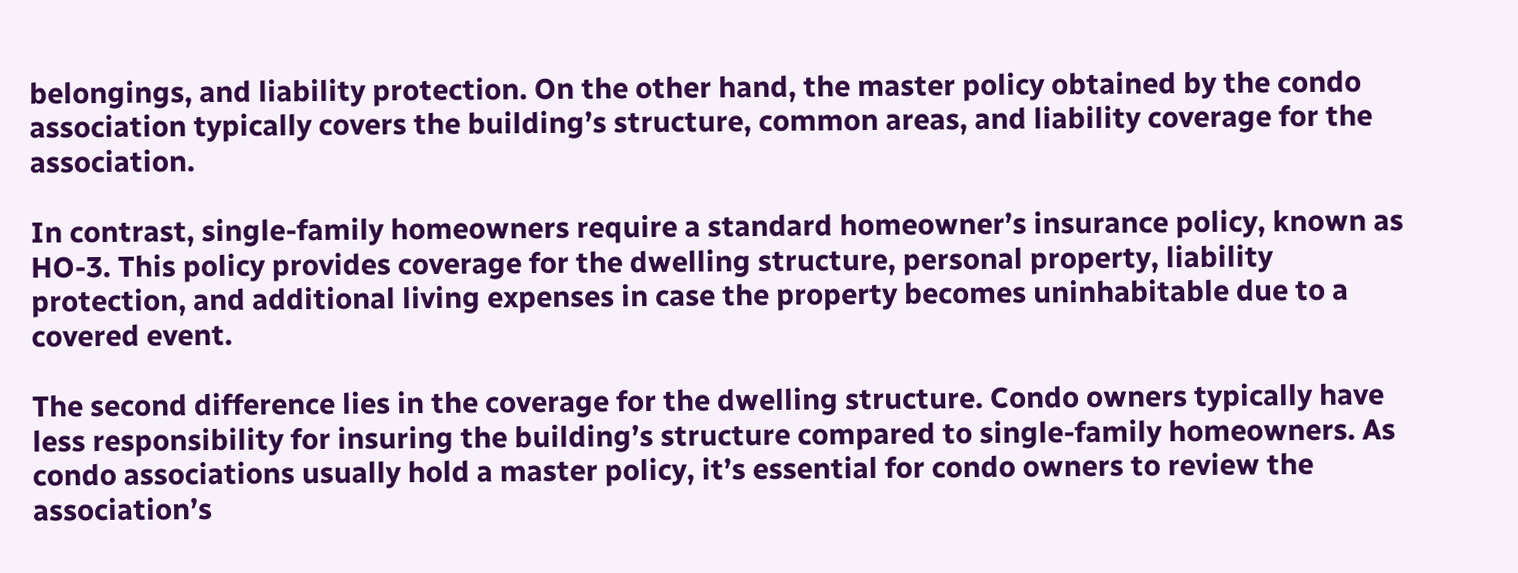belongings, and liability protection. On the other hand, the master policy obtained by the condo association typically covers the building’s structure, common areas, and liability coverage for the association.

In contrast, single-family homeowners require a standard homeowner’s insurance policy, known as HO-3. This policy provides coverage for the dwelling structure, personal property, liability protection, and additional living expenses in case the property becomes uninhabitable due to a covered event.

The second difference lies in the coverage for the dwelling structure. Condo owners typically have less responsibility for insuring the building’s structure compared to single-family homeowners. As condo associations usually hold a master policy, it’s essential for condo owners to review the association’s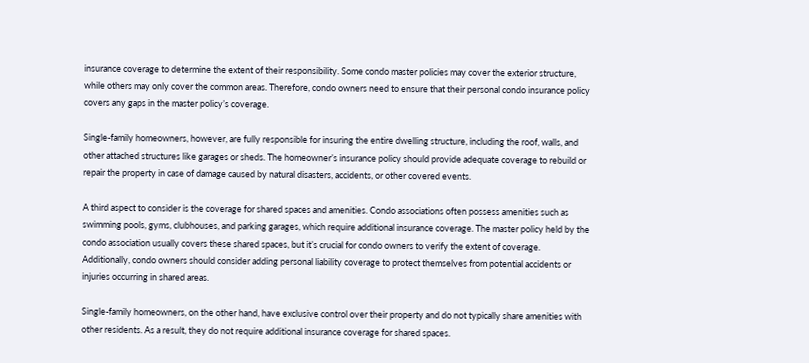insurance coverage to determine the extent of their responsibility. Some condo master policies may cover the exterior structure, while others may only cover the common areas. Therefore, condo owners need to ensure that their personal condo insurance policy covers any gaps in the master policy’s coverage.

Single-family homeowners, however, are fully responsible for insuring the entire dwelling structure, including the roof, walls, and other attached structures like garages or sheds. The homeowner’s insurance policy should provide adequate coverage to rebuild or repair the property in case of damage caused by natural disasters, accidents, or other covered events.

A third aspect to consider is the coverage for shared spaces and amenities. Condo associations often possess amenities such as swimming pools, gyms, clubhouses, and parking garages, which require additional insurance coverage. The master policy held by the condo association usually covers these shared spaces, but it’s crucial for condo owners to verify the extent of coverage. Additionally, condo owners should consider adding personal liability coverage to protect themselves from potential accidents or injuries occurring in shared areas.

Single-family homeowners, on the other hand, have exclusive control over their property and do not typically share amenities with other residents. As a result, they do not require additional insurance coverage for shared spaces.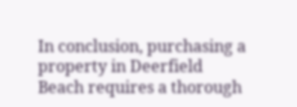In conclusion, purchasing a property in Deerfield Beach requires a thorough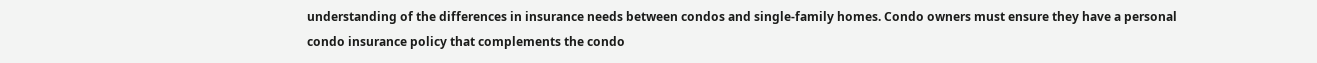understanding of the differences in insurance needs between condos and single-family homes. Condo owners must ensure they have a personal condo insurance policy that complements the condo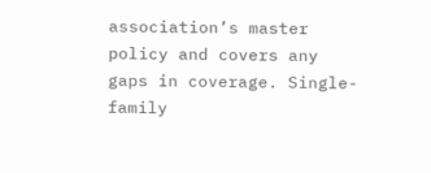association’s master policy and covers any gaps in coverage. Single-family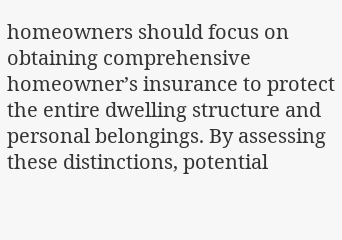homeowners should focus on obtaining comprehensive homeowner’s insurance to protect the entire dwelling structure and personal belongings. By assessing these distinctions, potential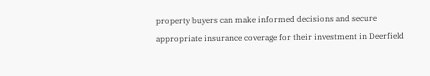property buyers can make informed decisions and secure appropriate insurance coverage for their investment in Deerfield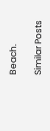Beach.

Similar Posts